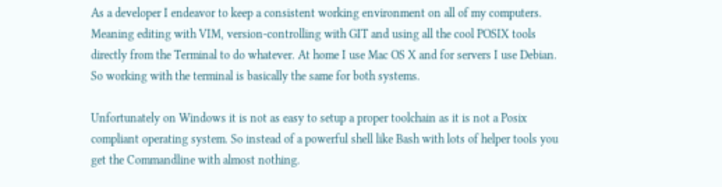As a developer I endeavor to keep a consistent working environment on all of my computers. Meaning editing with VIM, version-controlling with GIT and using all the cool POSIX tools directly from the Terminal to do whatever. At home I use Mac OS X and for servers I use Debian. So working with the terminal is basically the same for both systems.

Unfortunately on Windows it is not as easy to setup a proper toolchain as it is not a Posix compliant operating system. So instead of a powerful shell like Bash with lots of helper tools you get the Commandline with almost nothing.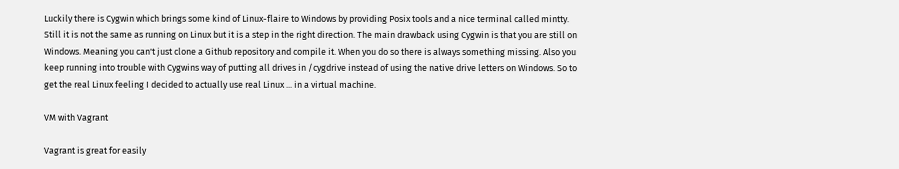Luckily there is Cygwin which brings some kind of Linux-flaire to Windows by providing Posix tools and a nice terminal called mintty. Still it is not the same as running on Linux but it is a step in the right direction. The main drawback using Cygwin is that you are still on Windows. Meaning you can't just clone a Github repository and compile it. When you do so there is always something missing. Also you keep running into trouble with Cygwins way of putting all drives in /cygdrive instead of using the native drive letters on Windows. So to get the real Linux feeling I decided to actually use real Linux ... in a virtual machine.

VM with Vagrant

Vagrant is great for easily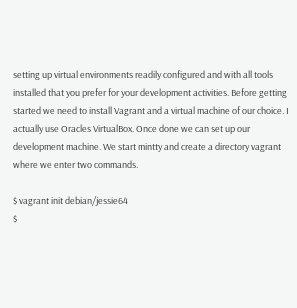setting up virtual environments readily configured and with all tools installed that you prefer for your development activities. Before getting started we need to install Vagrant and a virtual machine of our choice. I actually use Oracles VirtualBox. Once done we can set up our development machine. We start mintty and create a directory vagrant where we enter two commands.

$ vagrant init debian/jessie64
$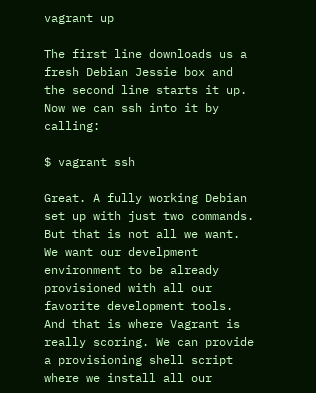vagrant up

The first line downloads us a fresh Debian Jessie box and the second line starts it up. Now we can ssh into it by calling:

$ vagrant ssh

Great. A fully working Debian set up with just two commands. But that is not all we want. We want our develpment environment to be already provisioned with all our favorite development tools. And that is where Vagrant is really scoring. We can provide a provisioning shell script where we install all our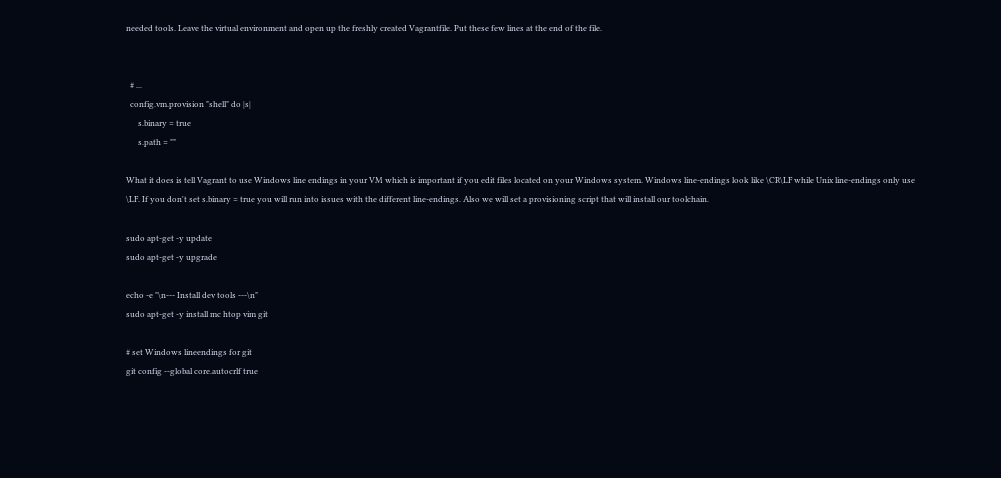needed tools. Leave the virtual environment and open up the freshly created Vagrantfile. Put these few lines at the end of the file.


  # ...
  config.vm.provision "shell" do |s|
      s.binary = true
      s.path = ""

What it does is tell Vagrant to use Windows line endings in your VM which is important if you edit files located on your Windows system. Windows line-endings look like \CR\LF while Unix line-endings only use \LF. If you don't set s.binary = true you will run into issues with the different line-endings. Also we will set a provisioning script that will install our toolchain.

sudo apt-get -y update
sudo apt-get -y upgrade

echo -e "\n--- Install dev tools ---\n"
sudo apt-get -y install mc htop vim git

# set Windows lineendings for git
git config --global core.autocrlf true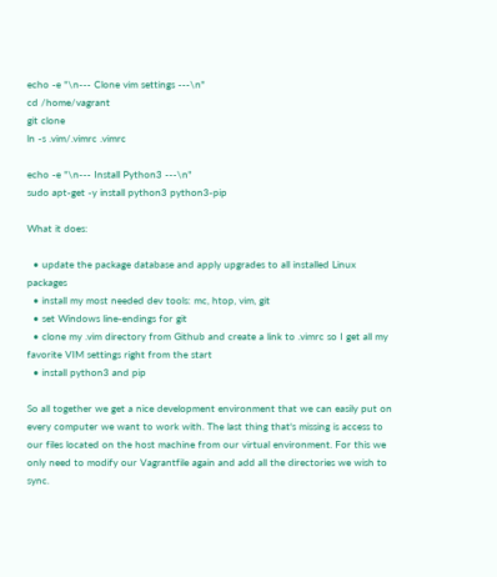echo -e "\n--- Clone vim settings ---\n"
cd /home/vagrant
git clone
ln -s .vim/.vimrc .vimrc

echo -e "\n--- Install Python3 ---\n"
sudo apt-get -y install python3 python3-pip

What it does:

  • update the package database and apply upgrades to all installed Linux packages
  • install my most needed dev tools: mc, htop, vim, git
  • set Windows line-endings for git
  • clone my .vim directory from Github and create a link to .vimrc so I get all my favorite VIM settings right from the start
  • install python3 and pip

So all together we get a nice development environment that we can easily put on every computer we want to work with. The last thing that's missing is access to our files located on the host machine from our virtual environment. For this we only need to modify our Vagrantfile again and add all the directories we wish to sync.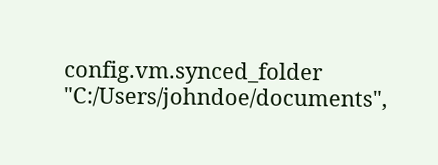config.vm.synced_folder "C:/Users/johndoe/documents",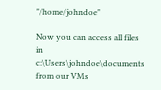"/home/johndoe"

Now you can access all files in c:\Users\johndoe\documents from our VMs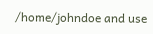/home/johndoe and use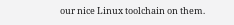our nice Linux toolchain on them.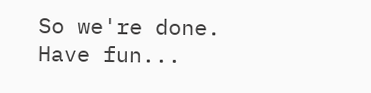So we're done. Have fun...